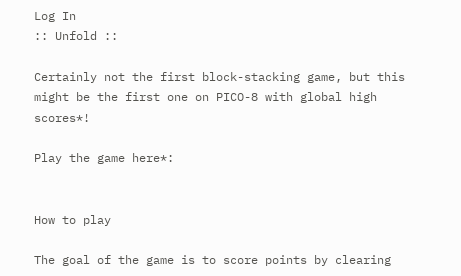Log In
:: Unfold ::

Certainly not the first block-stacking game, but this might be the first one on PICO-8 with global high scores*!

Play the game here*:


How to play

The goal of the game is to score points by clearing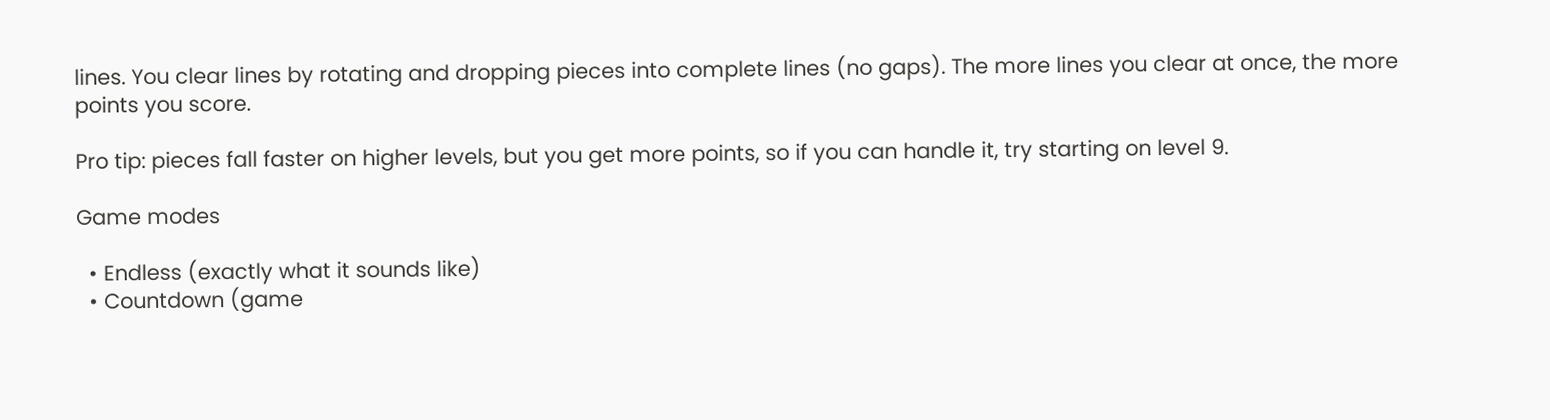lines. You clear lines by rotating and dropping pieces into complete lines (no gaps). The more lines you clear at once, the more points you score.

Pro tip: pieces fall faster on higher levels, but you get more points, so if you can handle it, try starting on level 9.

Game modes

  • Endless (exactly what it sounds like)
  • Countdown (game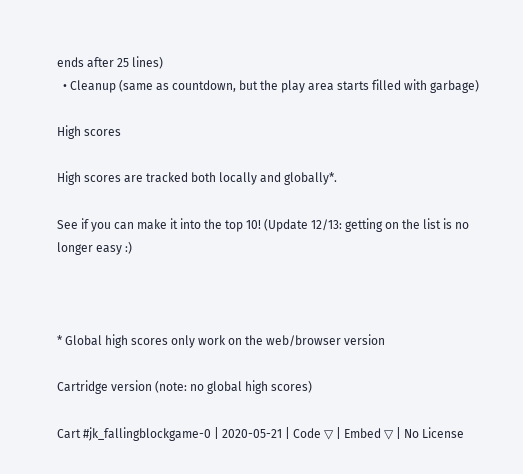ends after 25 lines)
  • Cleanup (same as countdown, but the play area starts filled with garbage)

High scores

High scores are tracked both locally and globally*.

See if you can make it into the top 10! (Update 12/13: getting on the list is no longer easy :)



* Global high scores only work on the web/browser version

Cartridge version (note: no global high scores)

Cart #jk_fallingblockgame-0 | 2020-05-21 | Code ▽ | Embed ▽ | No License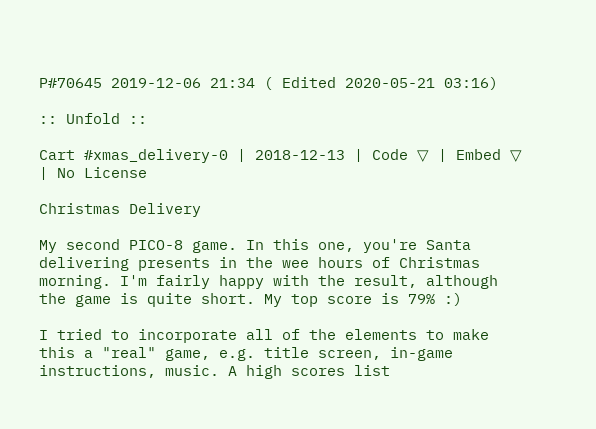P#70645 2019-12-06 21:34 ( Edited 2020-05-21 03:16)

:: Unfold ::

Cart #xmas_delivery-0 | 2018-12-13 | Code ▽ | Embed ▽ | No License

Christmas Delivery

My second PICO-8 game. In this one, you're Santa delivering presents in the wee hours of Christmas morning. I'm fairly happy with the result, although the game is quite short. My top score is 79% :)

I tried to incorporate all of the elements to make this a "real" game, e.g. title screen, in-game instructions, music. A high scores list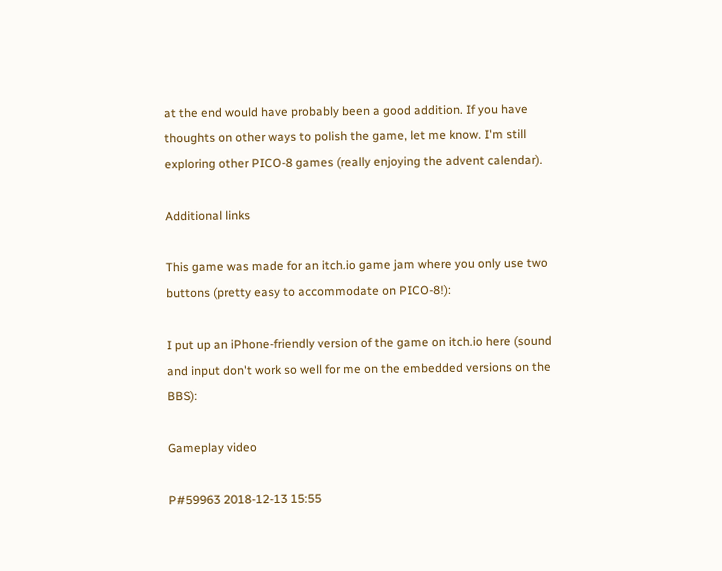at the end would have probably been a good addition. If you have thoughts on other ways to polish the game, let me know. I'm still exploring other PICO-8 games (really enjoying the advent calendar).

Additional links

This game was made for an itch.io game jam where you only use two buttons (pretty easy to accommodate on PICO-8!):

I put up an iPhone-friendly version of the game on itch.io here (sound and input don't work so well for me on the embedded versions on the BBS):

Gameplay video

P#59963 2018-12-13 15:55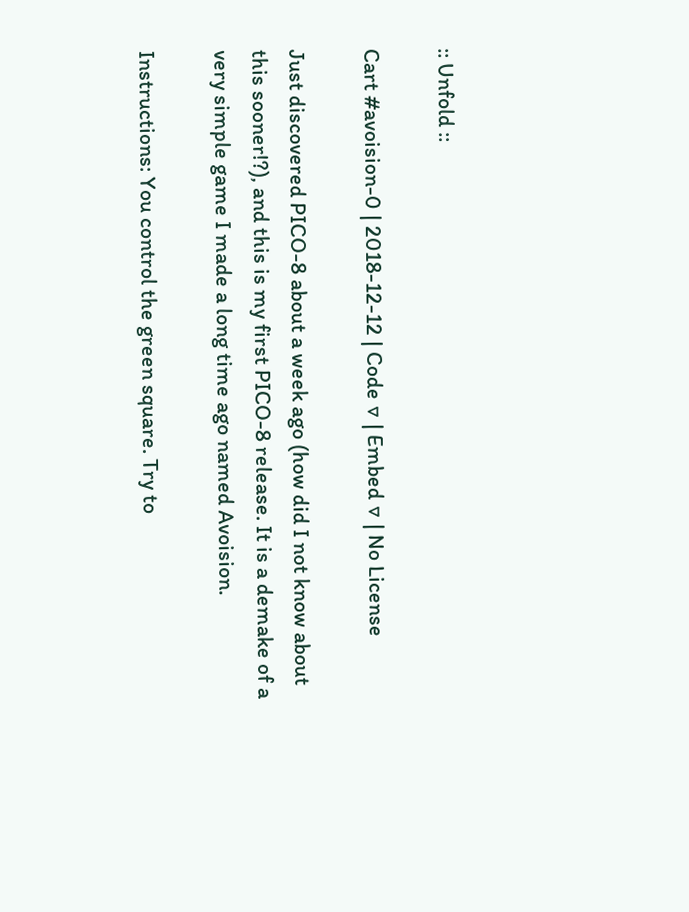:: Unfold ::

Cart #avoision-0 | 2018-12-12 | Code ▽ | Embed ▽ | No License

Just discovered PICO-8 about a week ago (how did I not know about this sooner!?), and this is my first PICO-8 release. It is a demake of a very simple game I made a long time ago named Avoision.

Instructions: You control the green square. Try to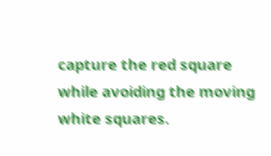capture the red square while avoiding the moving white squares.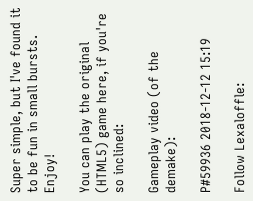Super simple, but I've found it to be fun in small bursts. Enjoy!

You can play the original (HTML5) game here, if you're so inclined:

Gameplay video (of the demake):

P#59936 2018-12-12 15:19

Follow Lexaloffle: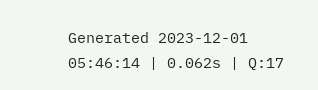Generated 2023-12-01 05:46:14 | 0.062s | Q:17